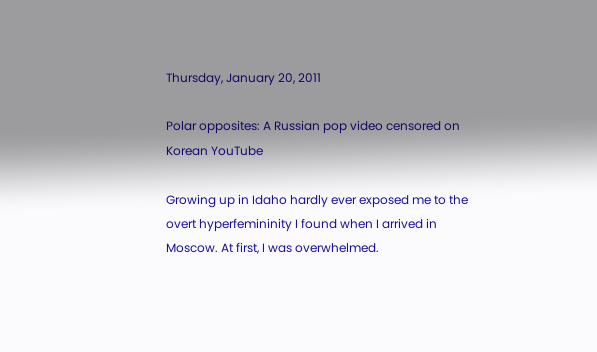Thursday, January 20, 2011

Polar opposites: A Russian pop video censored on Korean YouTube

Growing up in Idaho hardly ever exposed me to the overt hyperfemininity I found when I arrived in Moscow. At first, I was overwhelmed.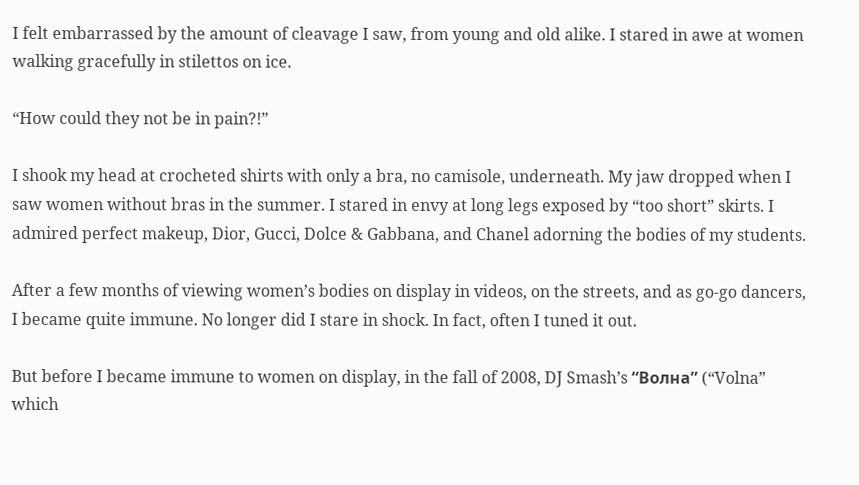I felt embarrassed by the amount of cleavage I saw, from young and old alike. I stared in awe at women walking gracefully in stilettos on ice.

“How could they not be in pain?!”

I shook my head at crocheted shirts with only a bra, no camisole, underneath. My jaw dropped when I saw women without bras in the summer. I stared in envy at long legs exposed by “too short” skirts. I admired perfect makeup, Dior, Gucci, Dolce & Gabbana, and Chanel adorning the bodies of my students.

After a few months of viewing women’s bodies on display in videos, on the streets, and as go-go dancers, I became quite immune. No longer did I stare in shock. In fact, often I tuned it out.

But before I became immune to women on display, in the fall of 2008, DJ Smash’s “Волна” (“Volna” which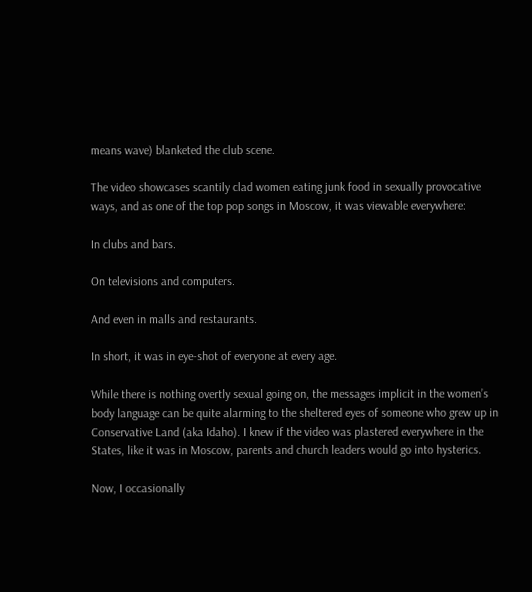means wave) blanketed the club scene.

The video showcases scantily clad women eating junk food in sexually provocative ways, and as one of the top pop songs in Moscow, it was viewable everywhere:

In clubs and bars.

On televisions and computers.

And even in malls and restaurants.

In short, it was in eye-shot of everyone at every age.

While there is nothing overtly sexual going on, the messages implicit in the women’s body language can be quite alarming to the sheltered eyes of someone who grew up in Conservative Land (aka Idaho). I knew if the video was plastered everywhere in the States, like it was in Moscow, parents and church leaders would go into hysterics.

Now, I occasionally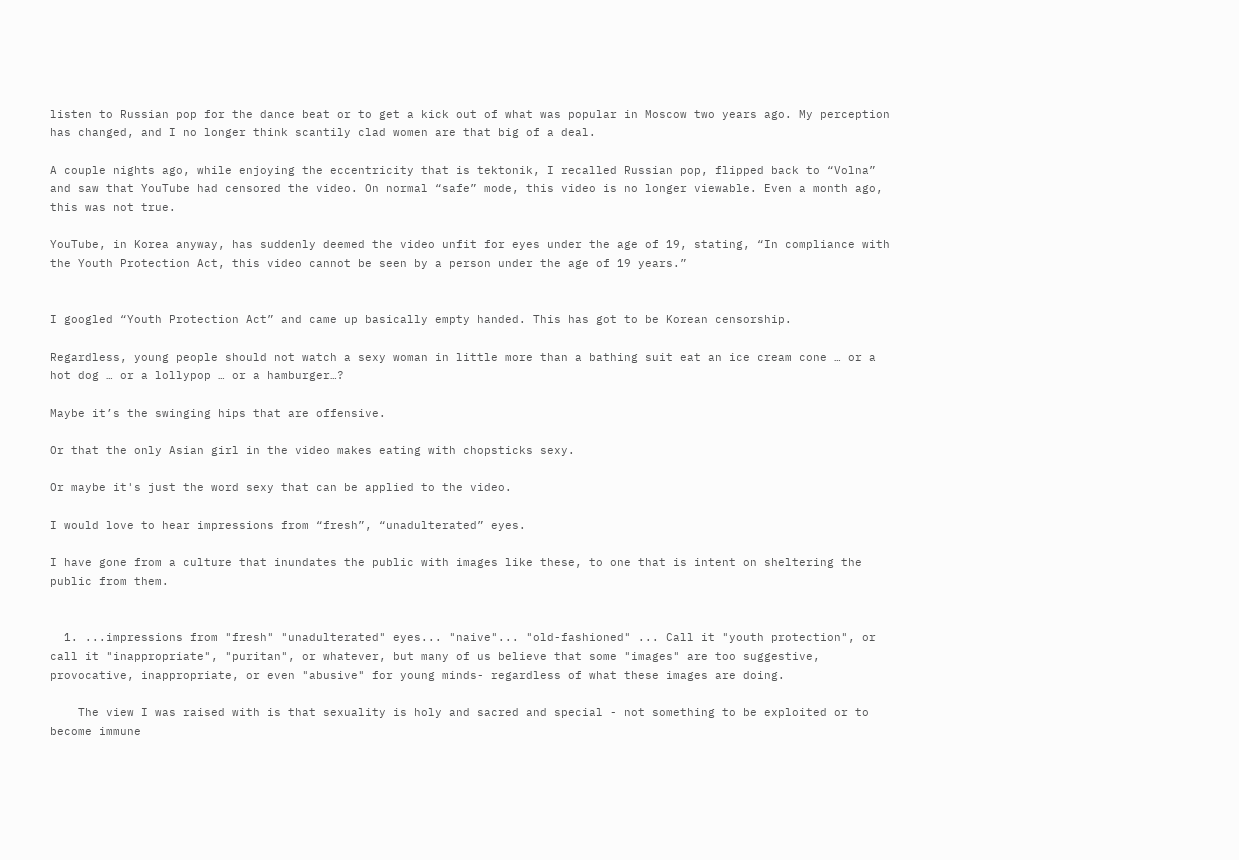listen to Russian pop for the dance beat or to get a kick out of what was popular in Moscow two years ago. My perception has changed, and I no longer think scantily clad women are that big of a deal.

A couple nights ago, while enjoying the eccentricity that is tektonik, I recalled Russian pop, flipped back to “Volna” and saw that YouTube had censored the video. On normal “safe” mode, this video is no longer viewable. Even a month ago, this was not true.

YouTube, in Korea anyway, has suddenly deemed the video unfit for eyes under the age of 19, stating, “In compliance with the Youth Protection Act, this video cannot be seen by a person under the age of 19 years.”


I googled “Youth Protection Act” and came up basically empty handed. This has got to be Korean censorship.

Regardless, young people should not watch a sexy woman in little more than a bathing suit eat an ice cream cone … or a hot dog … or a lollypop … or a hamburger…?

Maybe it’s the swinging hips that are offensive.

Or that the only Asian girl in the video makes eating with chopsticks sexy.

Or maybe it's just the word sexy that can be applied to the video.

I would love to hear impressions from “fresh”, “unadulterated” eyes.

I have gone from a culture that inundates the public with images like these, to one that is intent on sheltering the public from them.


  1. ...impressions from "fresh" "unadulterated" eyes... "naive"... "old-fashioned" ... Call it "youth protection", or call it "inappropriate", "puritan", or whatever, but many of us believe that some "images" are too suggestive, provocative, inappropriate, or even "abusive" for young minds- regardless of what these images are doing.

    The view I was raised with is that sexuality is holy and sacred and special - not something to be exploited or to become immune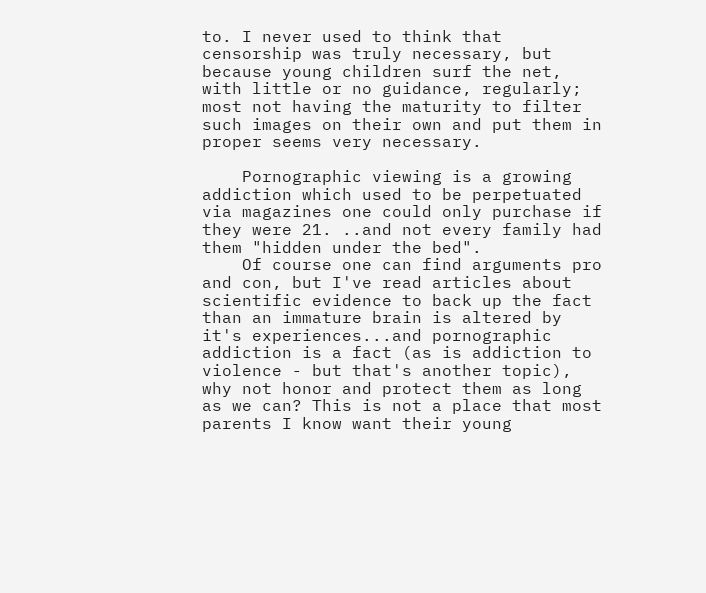to. I never used to think that censorship was truly necessary, but because young children surf the net, with little or no guidance, regularly; most not having the maturity to filter such images on their own and put them in proper seems very necessary.

    Pornographic viewing is a growing addiction which used to be perpetuated via magazines one could only purchase if they were 21. ..and not every family had them "hidden under the bed".
    Of course one can find arguments pro and con, but I've read articles about scientific evidence to back up the fact than an immature brain is altered by it's experiences...and pornographic addiction is a fact (as is addiction to violence - but that's another topic), why not honor and protect them as long as we can? This is not a place that most parents I know want their young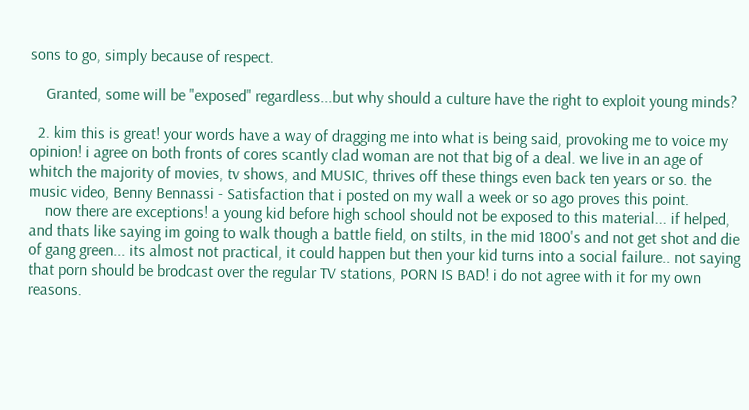sons to go, simply because of respect.

    Granted, some will be "exposed" regardless...but why should a culture have the right to exploit young minds?

  2. kim this is great! your words have a way of dragging me into what is being said, provoking me to voice my opinion! i agree on both fronts of cores scantly clad woman are not that big of a deal. we live in an age of whitch the majority of movies, tv shows, and MUSIC, thrives off these things even back ten years or so. the music video, Benny Bennassi - Satisfaction that i posted on my wall a week or so ago proves this point.
    now there are exceptions! a young kid before high school should not be exposed to this material... if helped, and thats like saying im going to walk though a battle field, on stilts, in the mid 1800's and not get shot and die of gang green... its almost not practical, it could happen but then your kid turns into a social failure.. not saying that porn should be brodcast over the regular TV stations, PORN IS BAD! i do not agree with it for my own reasons.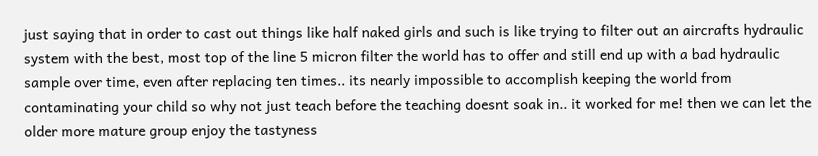just saying that in order to cast out things like half naked girls and such is like trying to filter out an aircrafts hydraulic system with the best, most top of the line 5 micron filter the world has to offer and still end up with a bad hydraulic sample over time, even after replacing ten times.. its nearly impossible to accomplish keeping the world from contaminating your child so why not just teach before the teaching doesnt soak in.. it worked for me! then we can let the older more mature group enjoy the tastyness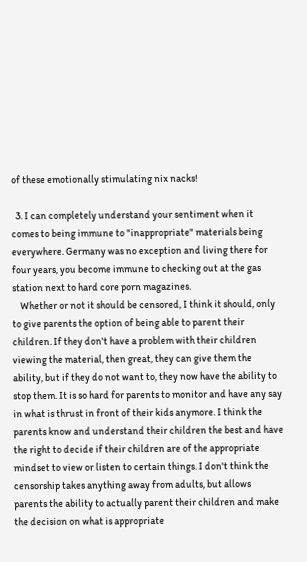of these emotionally stimulating nix nacks!

  3. I can completely understand your sentiment when it comes to being immune to "inappropriate" materials being everywhere. Germany was no exception and living there for four years, you become immune to checking out at the gas station next to hard core porn magazines.
    Whether or not it should be censored, I think it should, only to give parents the option of being able to parent their children. If they don't have a problem with their children viewing the material, then great, they can give them the ability, but if they do not want to, they now have the ability to stop them. It is so hard for parents to monitor and have any say in what is thrust in front of their kids anymore. I think the parents know and understand their children the best and have the right to decide if their children are of the appropriate mindset to view or listen to certain things. I don't think the censorship takes anything away from adults, but allows parents the ability to actually parent their children and make the decision on what is appropriate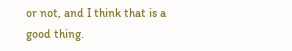or not, and I think that is a good thing.